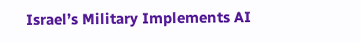Israel’s Military Implements AI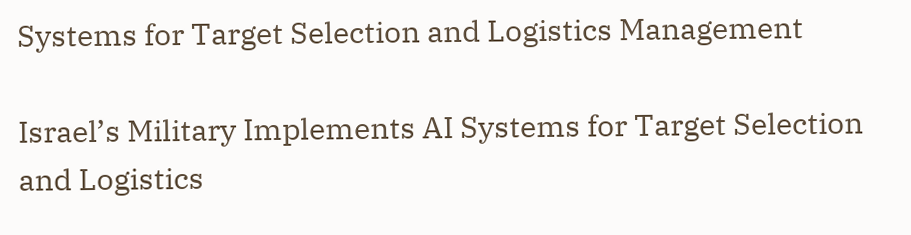Systems for Target Selection and Logistics Management

Israel’s Military Implements AI Systems for Target Selection and Logistics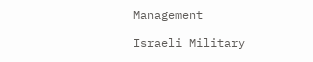Management

Israeli Military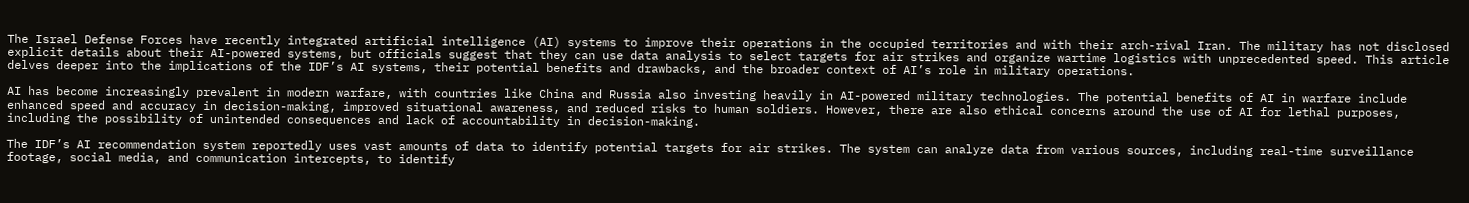The Israel Defense Forces have recently integrated artificial intelligence (AI) systems to improve their operations in the occupied territories and with their arch-rival Iran. The military has not disclosed explicit details about their AI-powered systems, but officials suggest that they can use data analysis to select targets for air strikes and organize wartime logistics with unprecedented speed. This article delves deeper into the implications of the IDF’s AI systems, their potential benefits and drawbacks, and the broader context of AI’s role in military operations.

AI has become increasingly prevalent in modern warfare, with countries like China and Russia also investing heavily in AI-powered military technologies. The potential benefits of AI in warfare include enhanced speed and accuracy in decision-making, improved situational awareness, and reduced risks to human soldiers. However, there are also ethical concerns around the use of AI for lethal purposes, including the possibility of unintended consequences and lack of accountability in decision-making.

The IDF’s AI recommendation system reportedly uses vast amounts of data to identify potential targets for air strikes. The system can analyze data from various sources, including real-time surveillance footage, social media, and communication intercepts, to identify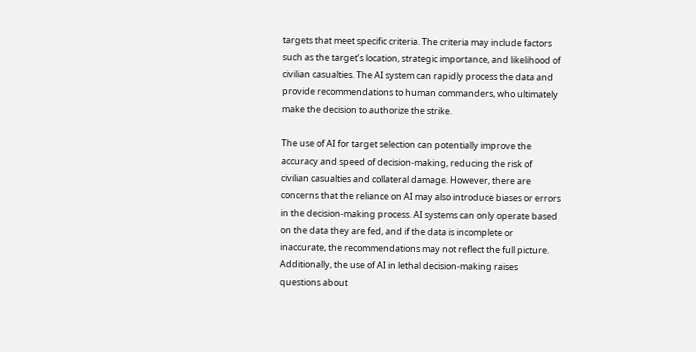targets that meet specific criteria. The criteria may include factors such as the target’s location, strategic importance, and likelihood of civilian casualties. The AI system can rapidly process the data and provide recommendations to human commanders, who ultimately make the decision to authorize the strike.

The use of AI for target selection can potentially improve the accuracy and speed of decision-making, reducing the risk of civilian casualties and collateral damage. However, there are concerns that the reliance on AI may also introduce biases or errors in the decision-making process. AI systems can only operate based on the data they are fed, and if the data is incomplete or inaccurate, the recommendations may not reflect the full picture. Additionally, the use of AI in lethal decision-making raises questions about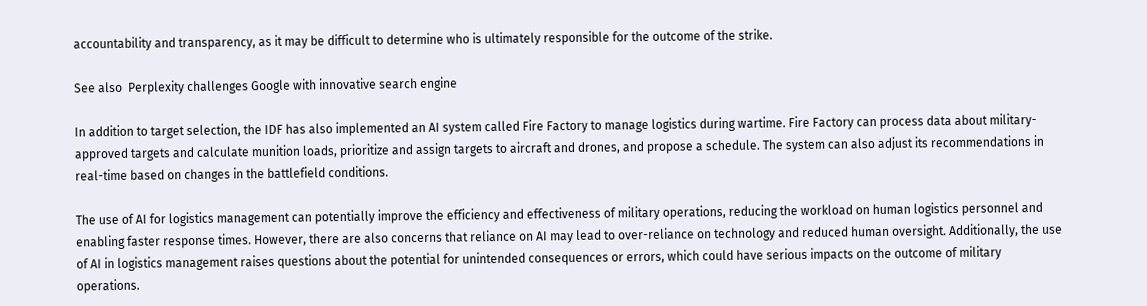accountability and transparency, as it may be difficult to determine who is ultimately responsible for the outcome of the strike.

See also  Perplexity challenges Google with innovative search engine

In addition to target selection, the IDF has also implemented an AI system called Fire Factory to manage logistics during wartime. Fire Factory can process data about military-approved targets and calculate munition loads, prioritize and assign targets to aircraft and drones, and propose a schedule. The system can also adjust its recommendations in real-time based on changes in the battlefield conditions.

The use of AI for logistics management can potentially improve the efficiency and effectiveness of military operations, reducing the workload on human logistics personnel and enabling faster response times. However, there are also concerns that reliance on AI may lead to over-reliance on technology and reduced human oversight. Additionally, the use of AI in logistics management raises questions about the potential for unintended consequences or errors, which could have serious impacts on the outcome of military operations.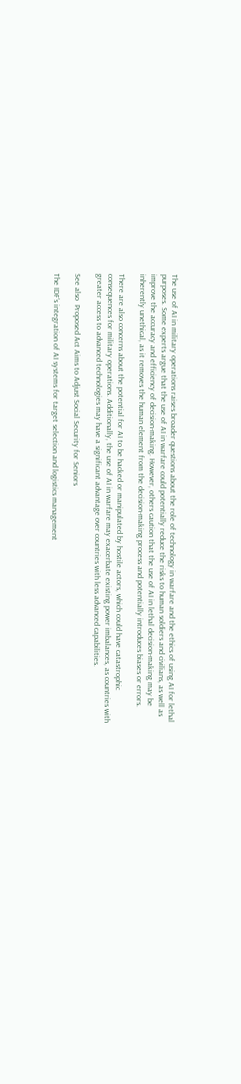The use of AI in military operations raises broader questions about the role of technology in warfare and the ethics of using AI for lethal purposes. Some experts argue that the use of AI in warfare could potentially reduce the risks to human soldiers and civilians, as well as improve the accuracy and efficiency of decision-making. However, others caution that the use of AI in lethal decision-making may be inherently unethical, as it removes the human element from the decision-making process and potentially introduces biases or errors.

There are also concerns about the potential for AI to be hacked or manipulated by hostile actors, which could have catastrophic consequences for military operations. Additionally, the use of AI in warfare may exacerbate existing power imbalances, as countries with greater access to advanced technologies may have a significant advantage over countries with less advanced capabilities.

See also  Proposed Act Aims to Adjust Social Security for Seniors

The IDF’s integration of AI systems for target selection and logistics management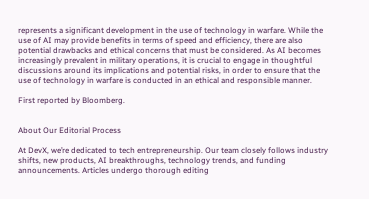represents a significant development in the use of technology in warfare. While the use of AI may provide benefits in terms of speed and efficiency, there are also potential drawbacks and ethical concerns that must be considered. As AI becomes increasingly prevalent in military operations, it is crucial to engage in thoughtful discussions around its implications and potential risks, in order to ensure that the use of technology in warfare is conducted in an ethical and responsible manner.

First reported by Bloomberg.


About Our Editorial Process

At DevX, we’re dedicated to tech entrepreneurship. Our team closely follows industry shifts, new products, AI breakthroughs, technology trends, and funding announcements. Articles undergo thorough editing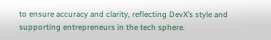to ensure accuracy and clarity, reflecting DevX’s style and supporting entrepreneurs in the tech sphere.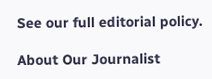See our full editorial policy.

About Our Journalist